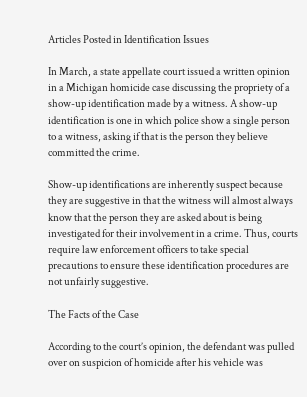Articles Posted in Identification Issues

In March, a state appellate court issued a written opinion in a Michigan homicide case discussing the propriety of a show-up identification made by a witness. A show-up identification is one in which police show a single person to a witness, asking if that is the person they believe committed the crime.

Show-up identifications are inherently suspect because they are suggestive in that the witness will almost always know that the person they are asked about is being investigated for their involvement in a crime. Thus, courts require law enforcement officers to take special precautions to ensure these identification procedures are not unfairly suggestive.

The Facts of the Case

According to the court’s opinion, the defendant was pulled over on suspicion of homicide after his vehicle was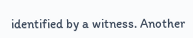identified by a witness. Another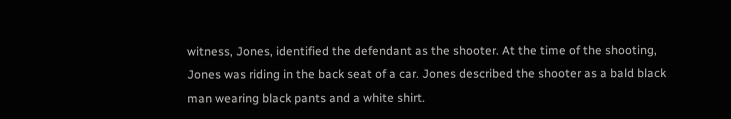witness, Jones, identified the defendant as the shooter. At the time of the shooting, Jones was riding in the back seat of a car. Jones described the shooter as a bald black man wearing black pants and a white shirt.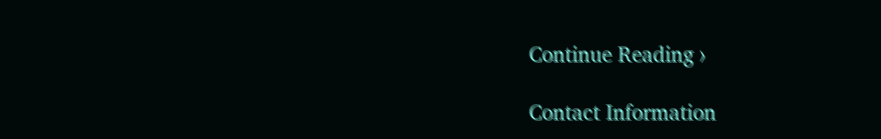Continue Reading ›

Contact Information